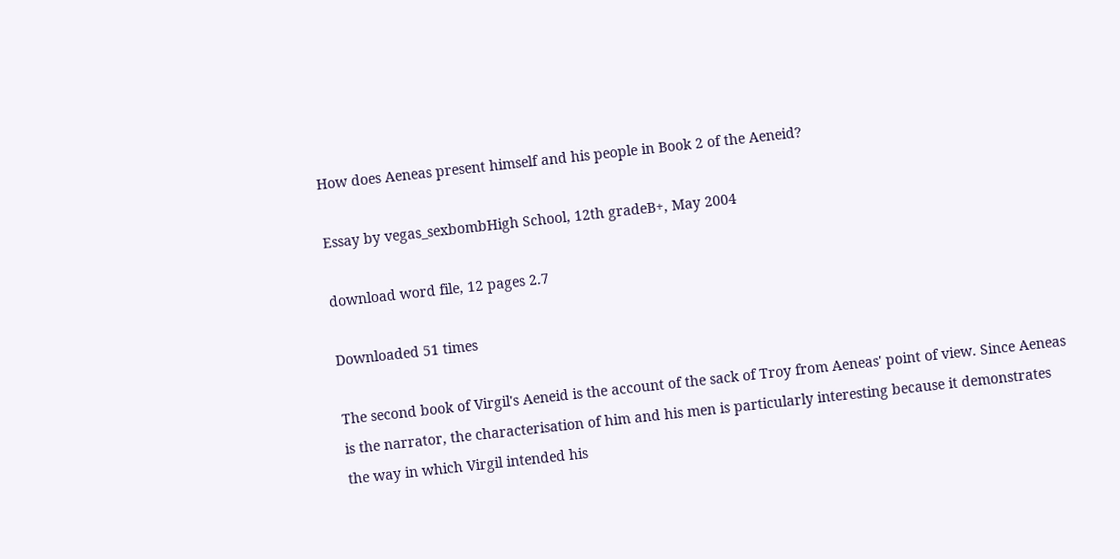How does Aeneas present himself and his people in Book 2 of the Aeneid?

Essay by vegas_sexbombHigh School, 12th gradeB+, May 2004

download word file, 12 pages 2.7

Downloaded 51 times

The second book of Virgil's Aeneid is the account of the sack of Troy from Aeneas' point of view. Since Aeneas is the narrator, the characterisation of him and his men is particularly interesting because it demonstrates the way in which Virgil intended his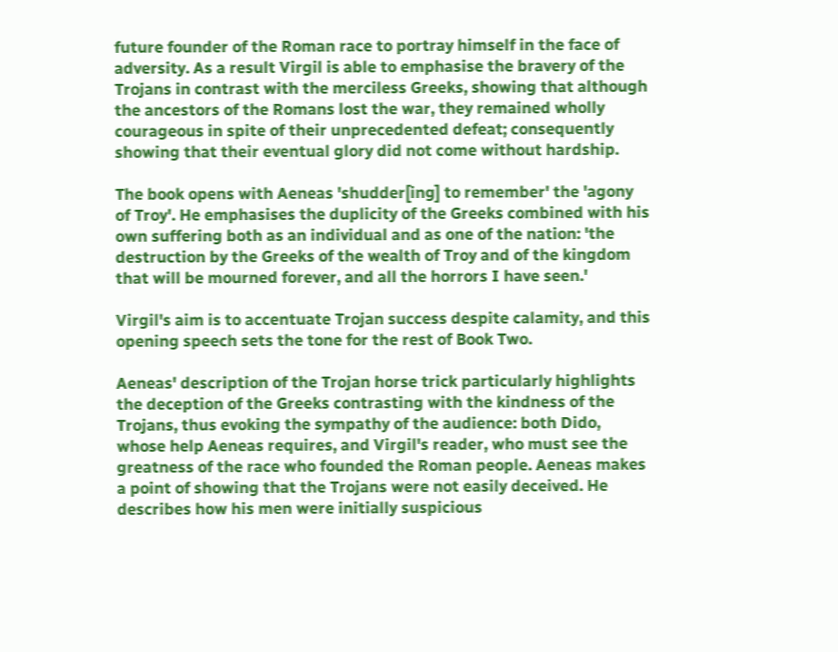future founder of the Roman race to portray himself in the face of adversity. As a result Virgil is able to emphasise the bravery of the Trojans in contrast with the merciless Greeks, showing that although the ancestors of the Romans lost the war, they remained wholly courageous in spite of their unprecedented defeat; consequently showing that their eventual glory did not come without hardship.

The book opens with Aeneas 'shudder[ing] to remember' the 'agony of Troy'. He emphasises the duplicity of the Greeks combined with his own suffering both as an individual and as one of the nation: 'the destruction by the Greeks of the wealth of Troy and of the kingdom that will be mourned forever, and all the horrors I have seen.'

Virgil's aim is to accentuate Trojan success despite calamity, and this opening speech sets the tone for the rest of Book Two.

Aeneas' description of the Trojan horse trick particularly highlights the deception of the Greeks contrasting with the kindness of the Trojans, thus evoking the sympathy of the audience: both Dido, whose help Aeneas requires, and Virgil's reader, who must see the greatness of the race who founded the Roman people. Aeneas makes a point of showing that the Trojans were not easily deceived. He describes how his men were initially suspicious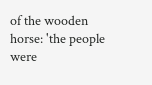of the wooden horse: 'the people were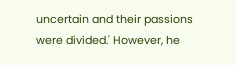uncertain and their passions were divided.' However, he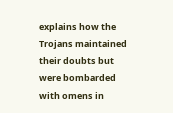explains how the Trojans maintained their doubts but were bombarded with omens in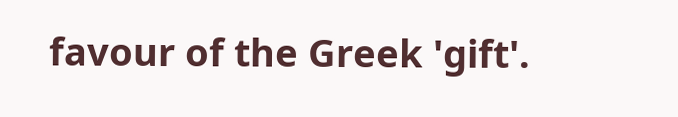favour of the Greek 'gift'.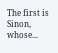The first is Sinon, whose...